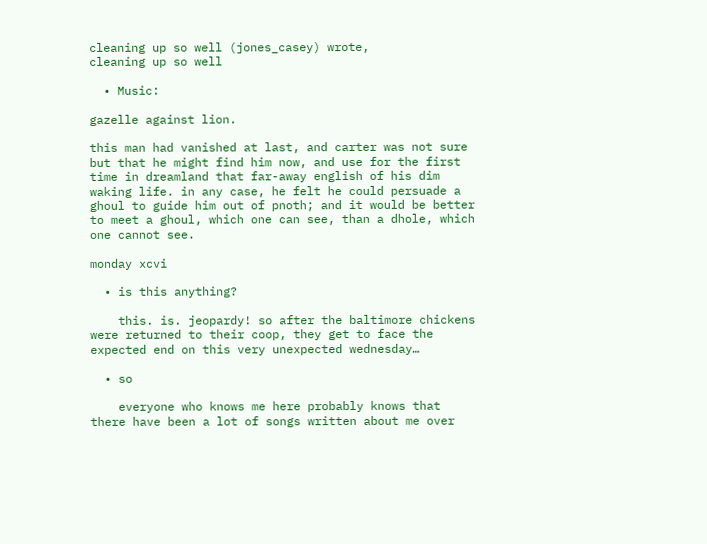cleaning up so well (jones_casey) wrote,
cleaning up so well

  • Music:

gazelle against lion.

this man had vanished at last, and carter was not sure but that he might find him now, and use for the first time in dreamland that far-away english of his dim waking life. in any case, he felt he could persuade a ghoul to guide him out of pnoth; and it would be better to meet a ghoul, which one can see, than a dhole, which one cannot see.

monday xcvi

  • is this anything?

    this. is. jeopardy! so after the baltimore chickens were returned to their coop, they get to face the expected end on this very unexpected wednesday…

  • so

    everyone who knows me here probably knows that there have been a lot of songs written about me over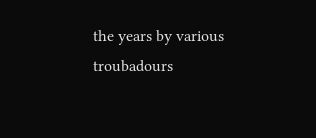the years by various troubadours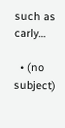such as carly…

  • (no subject)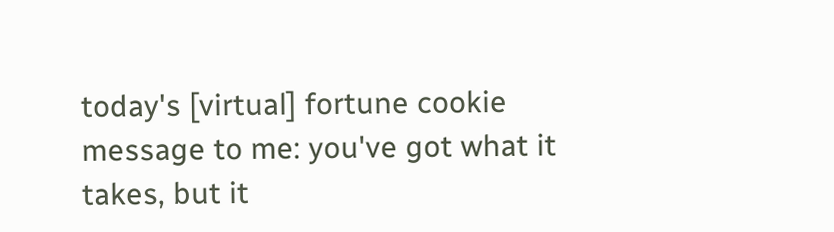today's [virtual] fortune cookie message to me: you've got what it takes, but it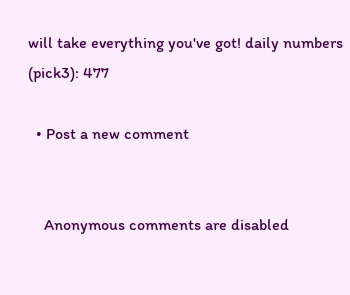will take everything you've got! daily numbers (pick3): 477

  • Post a new comment


    Anonymous comments are disabled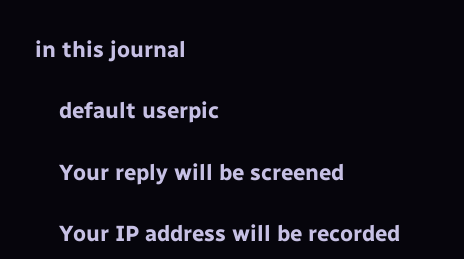in this journal

    default userpic

    Your reply will be screened

    Your IP address will be recorded